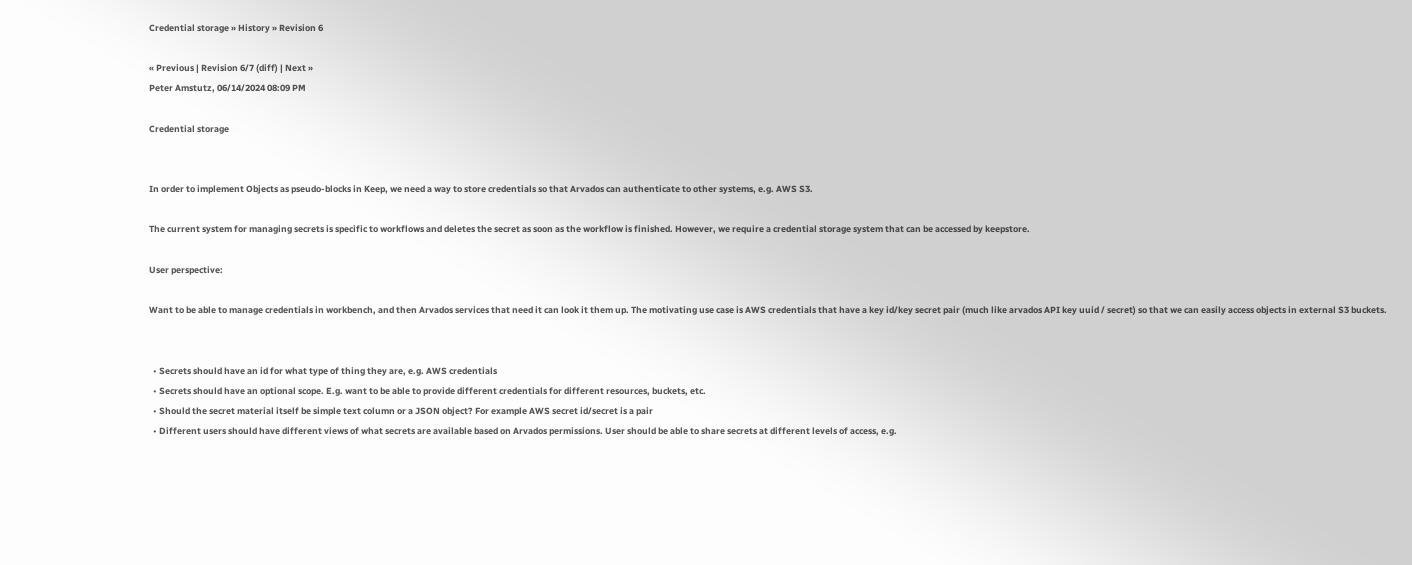Credential storage » History » Revision 6

« Previous | Revision 6/7 (diff) | Next »
Peter Amstutz, 06/14/2024 08:09 PM

Credential storage


In order to implement Objects as pseudo-blocks in Keep, we need a way to store credentials so that Arvados can authenticate to other systems, e.g. AWS S3.

The current system for managing secrets is specific to workflows and deletes the secret as soon as the workflow is finished. However, we require a credential storage system that can be accessed by keepstore.

User perspective:

Want to be able to manage credentials in workbench, and then Arvados services that need it can look it them up. The motivating use case is AWS credentials that have a key id/key secret pair (much like arvados API key uuid / secret) so that we can easily access objects in external S3 buckets.


  • Secrets should have an id for what type of thing they are, e.g. AWS credentials
  • Secrets should have an optional scope. E.g. want to be able to provide different credentials for different resources, buckets, etc.
  • Should the secret material itself be simple text column or a JSON object? For example AWS secret id/secret is a pair
  • Different users should have different views of what secrets are available based on Arvados permissions. User should be able to share secrets at different levels of access, e.g.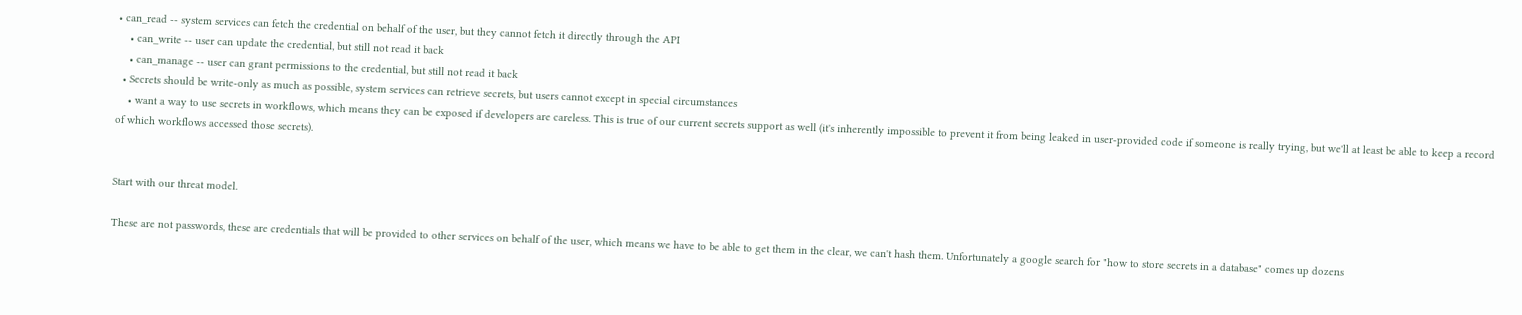• can_read -- system services can fetch the credential on behalf of the user, but they cannot fetch it directly through the API
    • can_write -- user can update the credential, but still not read it back
    • can_manage -- user can grant permissions to the credential, but still not read it back
  • Secrets should be write-only as much as possible, system services can retrieve secrets, but users cannot except in special circumstances
    • want a way to use secrets in workflows, which means they can be exposed if developers are careless. This is true of our current secrets support as well (it's inherently impossible to prevent it from being leaked in user-provided code if someone is really trying, but we'll at least be able to keep a record of which workflows accessed those secrets).


Start with our threat model.

These are not passwords, these are credentials that will be provided to other services on behalf of the user, which means we have to be able to get them in the clear, we can't hash them. Unfortunately a google search for "how to store secrets in a database" comes up dozens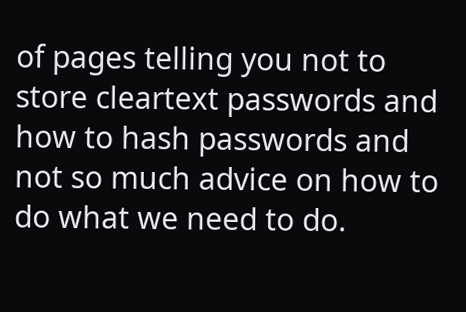of pages telling you not to store cleartext passwords and how to hash passwords and not so much advice on how to do what we need to do.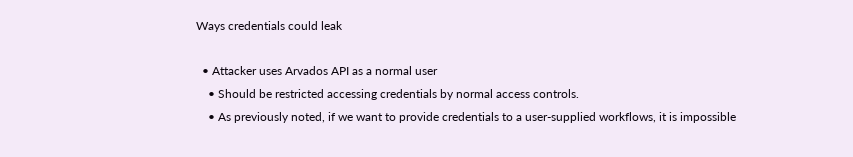Ways credentials could leak

  • Attacker uses Arvados API as a normal user
    • Should be restricted accessing credentials by normal access controls.
    • As previously noted, if we want to provide credentials to a user-supplied workflows, it is impossible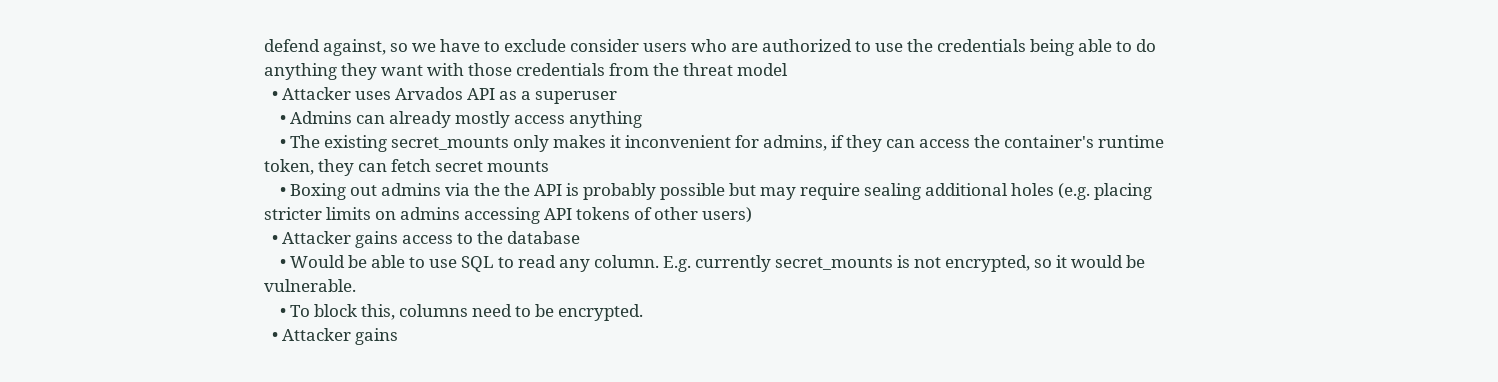defend against, so we have to exclude consider users who are authorized to use the credentials being able to do anything they want with those credentials from the threat model
  • Attacker uses Arvados API as a superuser
    • Admins can already mostly access anything
    • The existing secret_mounts only makes it inconvenient for admins, if they can access the container's runtime token, they can fetch secret mounts
    • Boxing out admins via the the API is probably possible but may require sealing additional holes (e.g. placing stricter limits on admins accessing API tokens of other users)
  • Attacker gains access to the database
    • Would be able to use SQL to read any column. E.g. currently secret_mounts is not encrypted, so it would be vulnerable.
    • To block this, columns need to be encrypted.
  • Attacker gains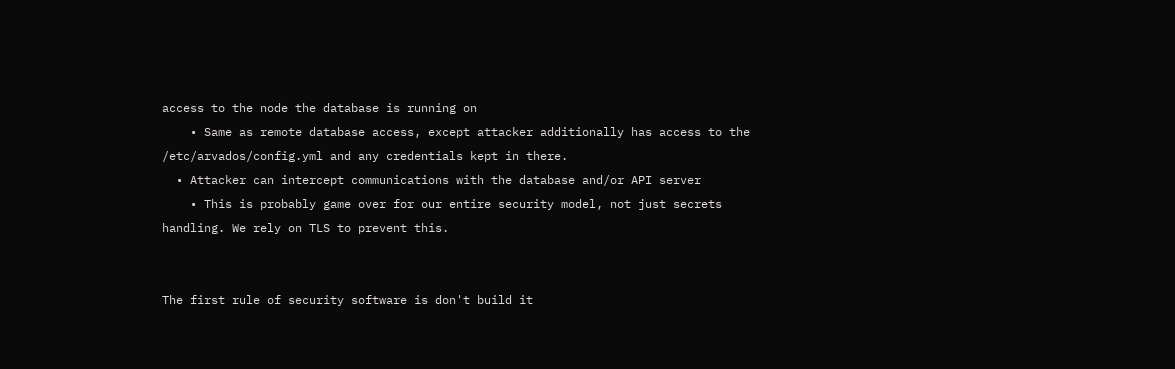access to the node the database is running on
    • Same as remote database access, except attacker additionally has access to the /etc/arvados/config.yml and any credentials kept in there.
  • Attacker can intercept communications with the database and/or API server
    • This is probably game over for our entire security model, not just secrets handling. We rely on TLS to prevent this.


The first rule of security software is don't build it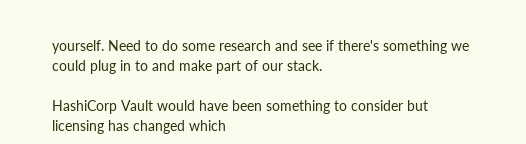yourself. Need to do some research and see if there's something we could plug in to and make part of our stack.

HashiCorp Vault would have been something to consider but licensing has changed which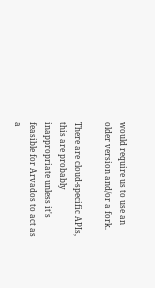would require us to use an older version and/or a fork.

There are cloud-specific APIs, this are probably inappropriate unless it's feasible for Arvados to act as a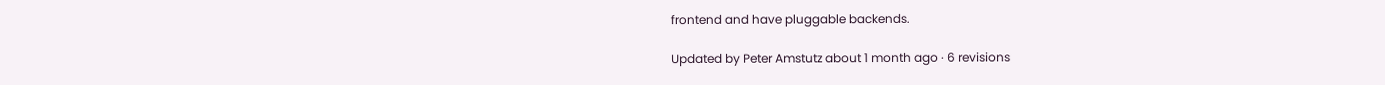frontend and have pluggable backends.

Updated by Peter Amstutz about 1 month ago · 6 revisions